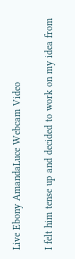Live Ebony AmandaLuce Webcam Video

I felt him tense up and decided to work on my idea from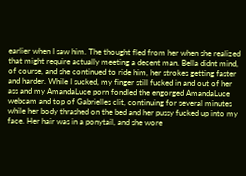earlier when I saw him. The thought fled from her when she realized that might require actually meeting a decent man. Bella didnt mind, of course, and she continued to ride him, her strokes getting faster and harder. While I sucked, my finger still fucked in and out of her ass and my AmandaLuce porn fondled the engorged AmandaLuce webcam and top of Gabrielles clit, continuing for several minutes while her body thrashed on the bed and her pussy fucked up into my face. Her hair was in a ponytail, and she wore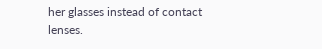her glasses instead of contact lenses.